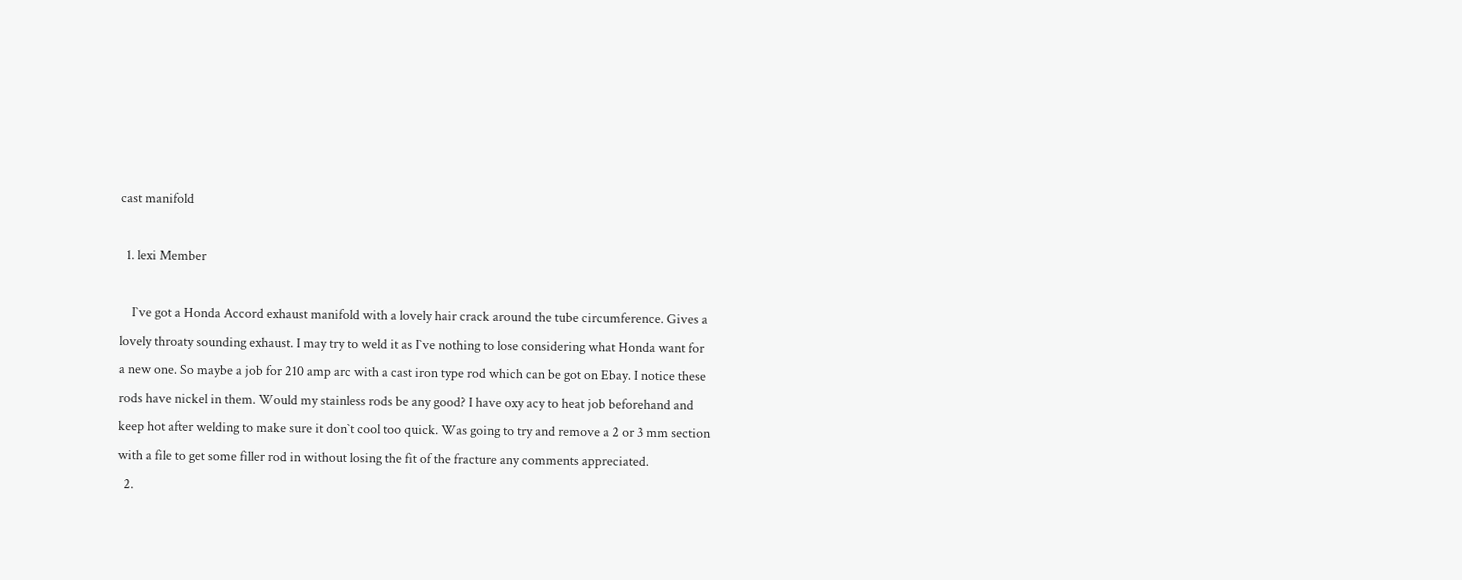cast manifold

  1. lexi Member

    I`ve got a Honda Accord exhaust manifold with a lovely hair crack around the tube circumference. Gives a lovely throaty sounding exhaust. I may try to weld it as I`ve nothing to lose considering what Honda want for a new one. So maybe a job for 210 amp arc with a cast iron type rod which can be got on Ebay. I notice these rods have nickel in them. Would my stainless rods be any good? I have oxy acy to heat job beforehand and keep hot after welding to make sure it don`t cool too quick. Was going to try and remove a 2 or 3 mm section with a file to get some filler rod in without losing the fit of the fracture any comments appreciated.
  2.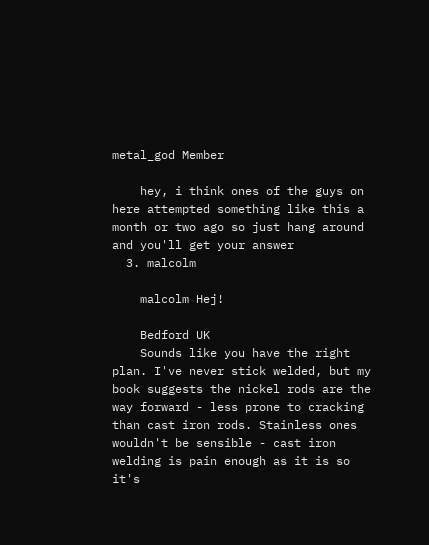metal_god Member

    hey, i think ones of the guys on here attempted something like this a month or two ago so just hang around and you'll get your answer
  3. malcolm

    malcolm Hej!

    Bedford UK
    Sounds like you have the right plan. I've never stick welded, but my book suggests the nickel rods are the way forward - less prone to cracking than cast iron rods. Stainless ones wouldn't be sensible - cast iron welding is pain enough as it is so it's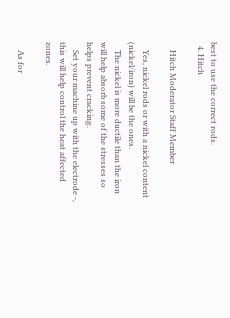best to use the correct rods.
  4. Hitch

    Hitch Moderator Staff Member

    Yes, nickel rods or with a nickel content (nickel/iron) will be the ones.
    The nickel is more ductile than the iron will help absorb some of the stresses so helps prevent cracking.
    Set your machine up with the electrode -, this will help control the heat affected zones.

    As for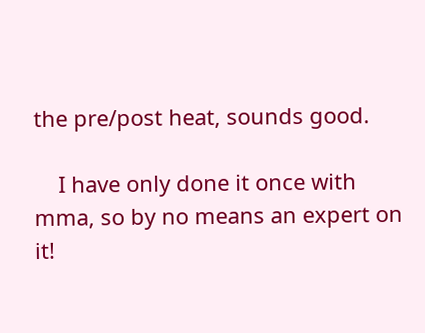the pre/post heat, sounds good.

    I have only done it once with mma, so by no means an expert on it!